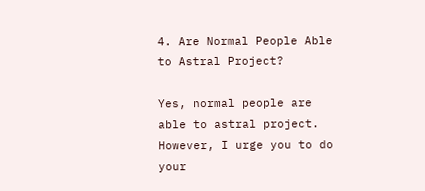4. Are Normal People Able to Astral Project?

Yes, normal people are able to astral project. However, I urge you to do your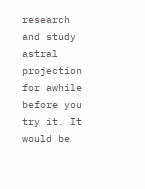research and study astral projection for awhile before you try it. It would be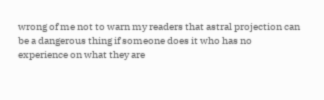wrong of me not to warn my readers that astral projection can be a dangerous thing if someone does it who has no experience on what they are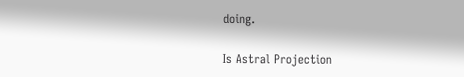doing.

Is Astral Projection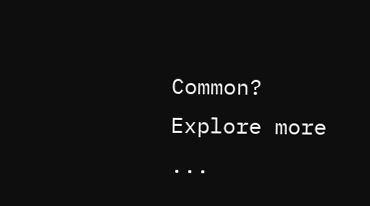Common?
Explore more ...